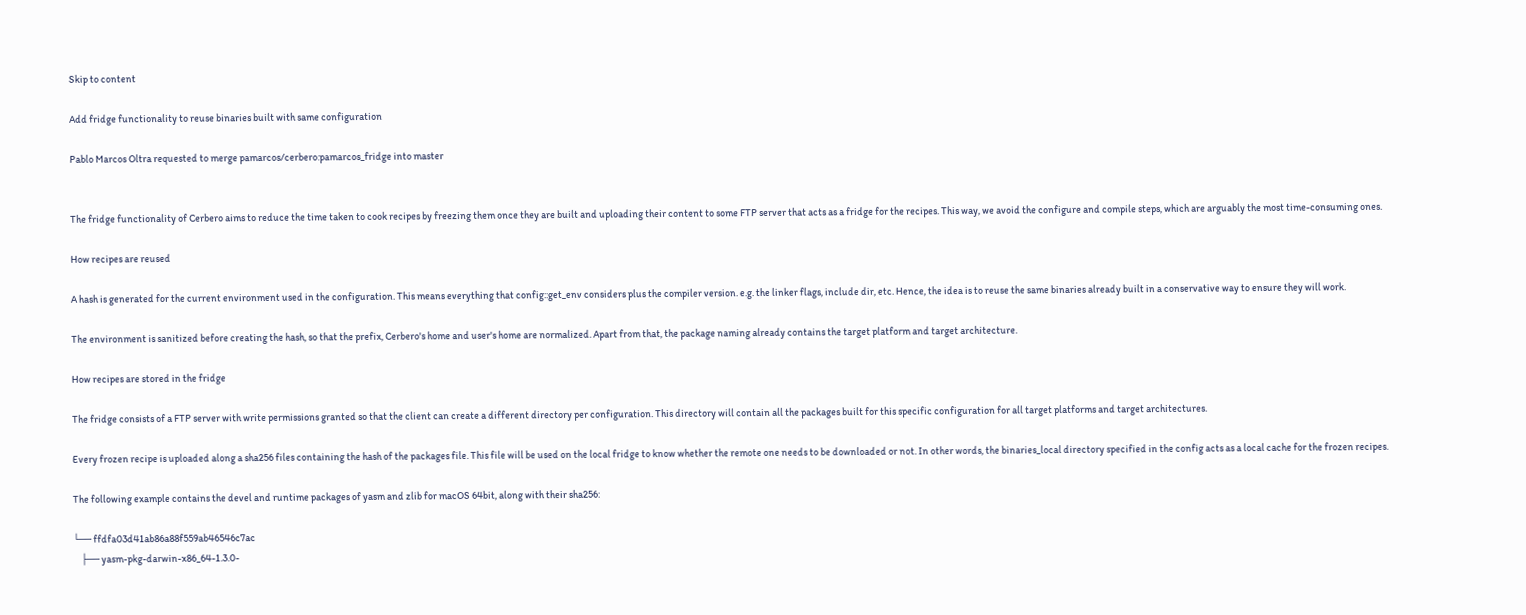Skip to content

Add fridge functionality to reuse binaries built with same configuration

Pablo Marcos Oltra requested to merge pamarcos/cerbero:pamarcos_fridge into master


The fridge functionality of Cerbero aims to reduce the time taken to cook recipes by freezing them once they are built and uploading their content to some FTP server that acts as a fridge for the recipes. This way, we avoid the configure and compile steps, which are arguably the most time-consuming ones.

How recipes are reused

A hash is generated for the current environment used in the configuration. This means everything that config::get_env considers plus the compiler version. e.g. the linker flags, include dir, etc. Hence, the idea is to reuse the same binaries already built in a conservative way to ensure they will work.

The environment is sanitized before creating the hash, so that the prefix, Cerbero's home and user's home are normalized. Apart from that, the package naming already contains the target platform and target architecture.

How recipes are stored in the fridge

The fridge consists of a FTP server with write permissions granted so that the client can create a different directory per configuration. This directory will contain all the packages built for this specific configuration for all target platforms and target architectures.

Every frozen recipe is uploaded along a sha256 files containing the hash of the packages file. This file will be used on the local fridge to know whether the remote one needs to be downloaded or not. In other words, the binaries_local directory specified in the config acts as a local cache for the frozen recipes.

The following example contains the devel and runtime packages of yasm and zlib for macOS 64bit, along with their sha256:

└── ffdfa03d41ab86a88f559ab46546c7ac
    ├── yasm-pkg-darwin-x86_64-1.3.0-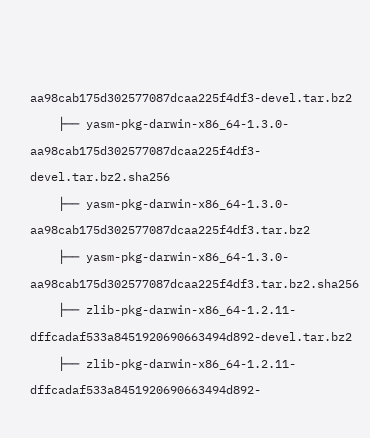aa98cab175d302577087dcaa225f4df3-devel.tar.bz2
    ├── yasm-pkg-darwin-x86_64-1.3.0-aa98cab175d302577087dcaa225f4df3-devel.tar.bz2.sha256
    ├── yasm-pkg-darwin-x86_64-1.3.0-aa98cab175d302577087dcaa225f4df3.tar.bz2
    ├── yasm-pkg-darwin-x86_64-1.3.0-aa98cab175d302577087dcaa225f4df3.tar.bz2.sha256
    ├── zlib-pkg-darwin-x86_64-1.2.11-dffcadaf533a8451920690663494d892-devel.tar.bz2
    ├── zlib-pkg-darwin-x86_64-1.2.11-dffcadaf533a8451920690663494d892-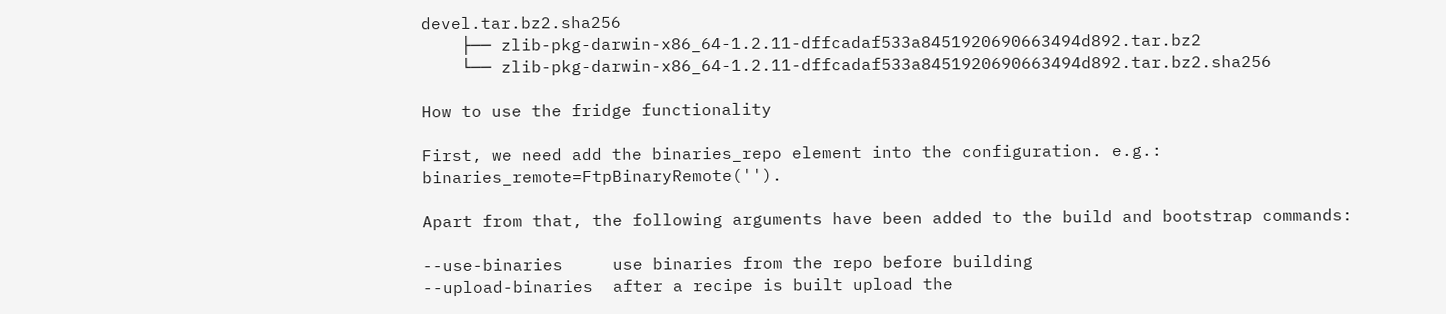devel.tar.bz2.sha256
    ├── zlib-pkg-darwin-x86_64-1.2.11-dffcadaf533a8451920690663494d892.tar.bz2
    └── zlib-pkg-darwin-x86_64-1.2.11-dffcadaf533a8451920690663494d892.tar.bz2.sha256

How to use the fridge functionality

First, we need add the binaries_repo element into the configuration. e.g.: binaries_remote=FtpBinaryRemote('').

Apart from that, the following arguments have been added to the build and bootstrap commands:

--use-binaries     use binaries from the repo before building
--upload-binaries  after a recipe is built upload the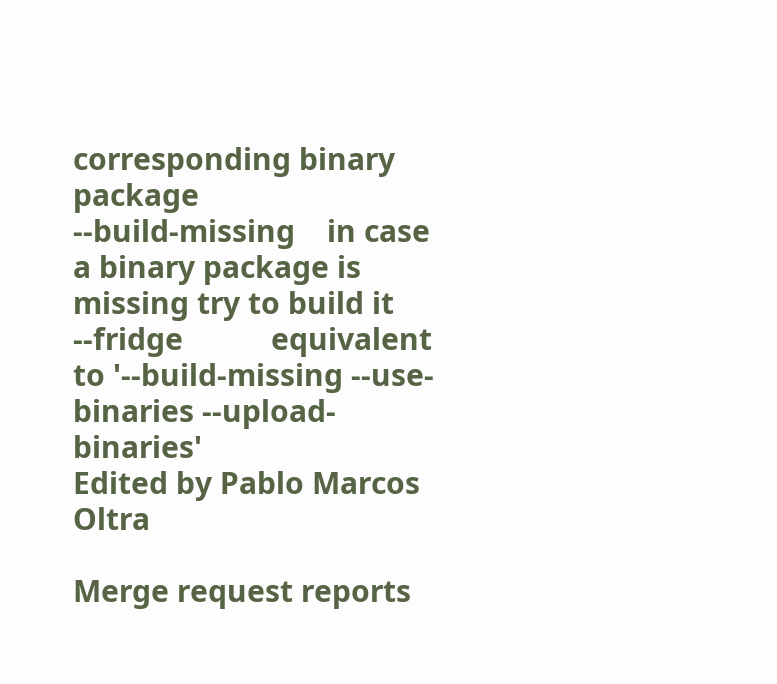corresponding binary package
--build-missing    in case a binary package is missing try to build it
--fridge           equivalent to '--build-missing --use-binaries --upload-binaries'
Edited by Pablo Marcos Oltra

Merge request reports